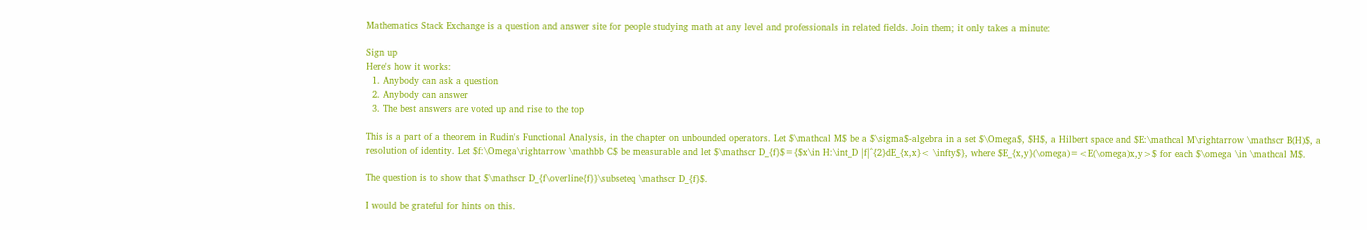Mathematics Stack Exchange is a question and answer site for people studying math at any level and professionals in related fields. Join them; it only takes a minute:

Sign up
Here's how it works:
  1. Anybody can ask a question
  2. Anybody can answer
  3. The best answers are voted up and rise to the top

This is a part of a theorem in Rudin's Functional Analysis, in the chapter on unbounded operators. Let $\mathcal M$ be a $\sigma$-algebra in a set $\Omega$, $H$, a Hilbert space and $E:\mathcal M\rightarrow \mathscr B(H)$, a resolution of identity. Let $f:\Omega\rightarrow \mathbb C$ be measurable and let $\mathscr D_{f}$={$x\in H:\int_D |f|^{2}dE_{x,x}< \infty$}, where $E_{x,y}(\omega)=<E(\omega)x,y>$ for each $\omega \in \mathcal M$.

The question is to show that $\mathscr D_{f\overline{f}}\subseteq \mathscr D_{f}$.

I would be grateful for hints on this.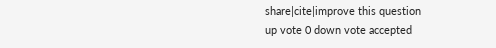share|cite|improve this question
up vote 0 down vote accepted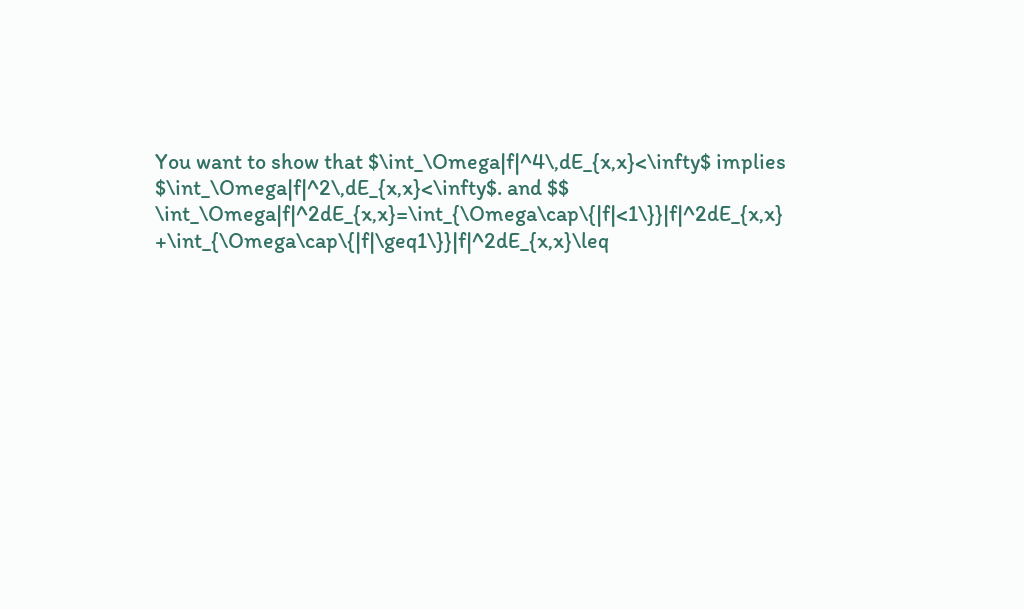You want to show that $\int_\Omega|f|^4\,dE_{x,x}<\infty$ implies $\int_\Omega|f|^2\,dE_{x,x}<\infty$. and $$ \int_\Omega|f|^2dE_{x,x}=\int_{\Omega\cap\{|f|<1\}}|f|^2dE_{x,x} +\int_{\Omega\cap\{|f|\geq1\}}|f|^2dE_{x,x}\leq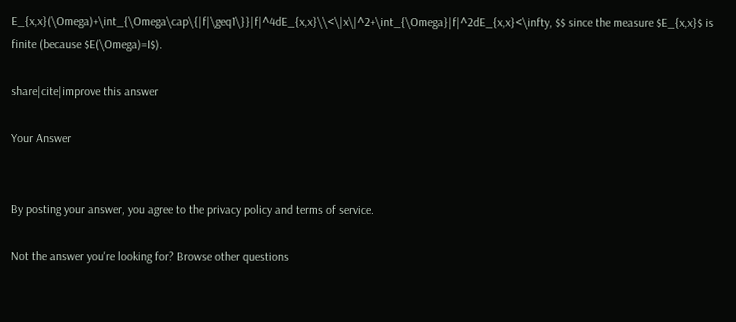E_{x,x}(\Omega)+\int_{\Omega\cap\{|f|\geq1\}}|f|^4dE_{x,x}\\<\|x\|^2+\int_{\Omega}|f|^2dE_{x,x}<\infty, $$ since the measure $E_{x,x}$ is finite (because $E(\Omega)=I$).

share|cite|improve this answer

Your Answer


By posting your answer, you agree to the privacy policy and terms of service.

Not the answer you're looking for? Browse other questions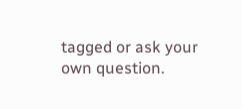tagged or ask your own question.